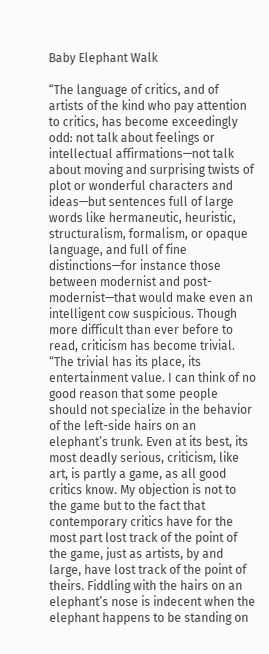Baby Elephant Walk

“The language of critics, and of artists of the kind who pay attention to critics, has become exceedingly odd: not talk about feelings or intellectual affirmations—not talk about moving and surprising twists of plot or wonderful characters and ideas—but sentences full of large words like hermaneutic, heuristic, structuralism, formalism, or opaque language, and full of fine distinctions—for instance those between modernist and post-modernist—that would make even an intelligent cow suspicious. Though more difficult than ever before to read, criticism has become trivial.
“The trivial has its place, its entertainment value. I can think of no good reason that some people should not specialize in the behavior of the left-side hairs on an elephant’s trunk. Even at its best, its most deadly serious, criticism, like art, is partly a game, as all good critics know. My objection is not to the game but to the fact that contemporary critics have for the most part lost track of the point of the game, just as artists, by and large, have lost track of the point of theirs. Fiddling with the hairs on an elephant’s nose is indecent when the elephant happens to be standing on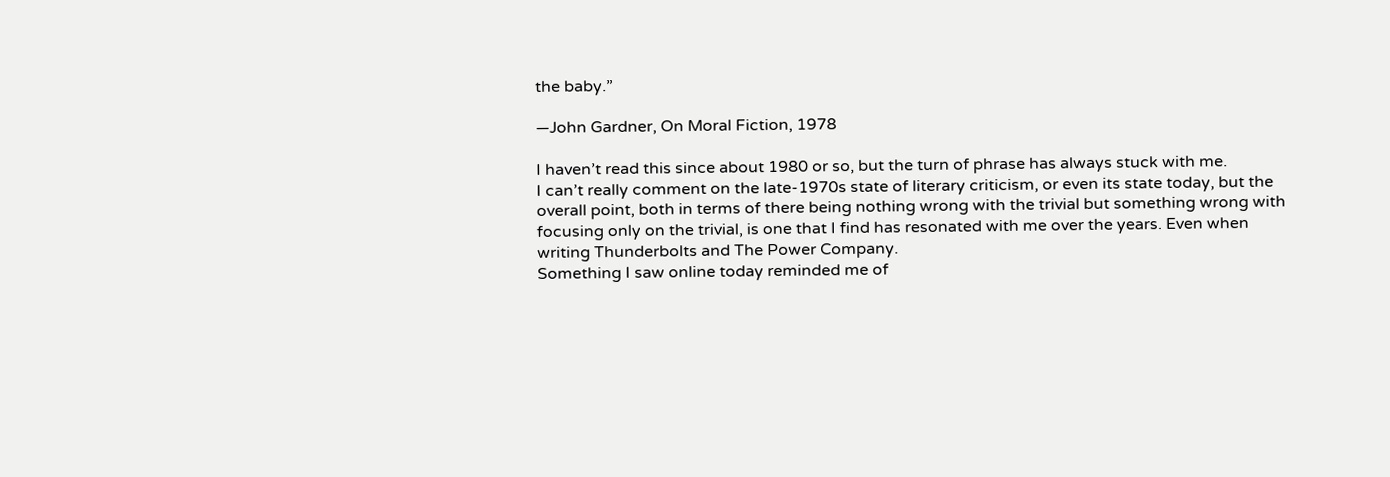the baby.”

—John Gardner, On Moral Fiction, 1978

I haven’t read this since about 1980 or so, but the turn of phrase has always stuck with me.
I can’t really comment on the late-1970s state of literary criticism, or even its state today, but the overall point, both in terms of there being nothing wrong with the trivial but something wrong with focusing only on the trivial, is one that I find has resonated with me over the years. Even when writing Thunderbolts and The Power Company.
Something I saw online today reminded me of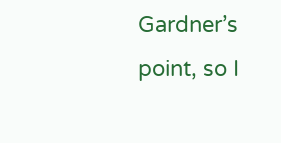Gardner’s point, so I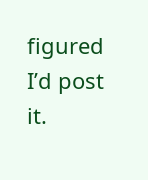figured I’d post it.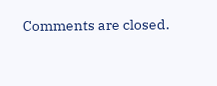Comments are closed.